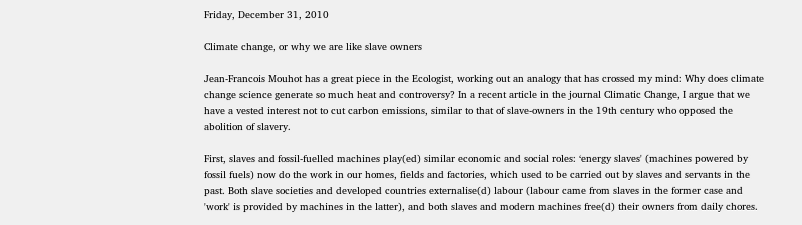Friday, December 31, 2010

Climate change, or why we are like slave owners

Jean-Francois Mouhot has a great piece in the Ecologist, working out an analogy that has crossed my mind: Why does climate change science generate so much heat and controversy? In a recent article in the journal Climatic Change, I argue that we have a vested interest not to cut carbon emissions, similar to that of slave-owners in the 19th century who opposed the abolition of slavery.

First, slaves and fossil-fuelled machines play(ed) similar economic and social roles: ‘energy slaves' (machines powered by fossil fuels) now do the work in our homes, fields and factories, which used to be carried out by slaves and servants in the past. Both slave societies and developed countries externalise(d) labour (labour came from slaves in the former case and 'work' is provided by machines in the latter), and both slaves and modern machines free(d) their owners from daily chores.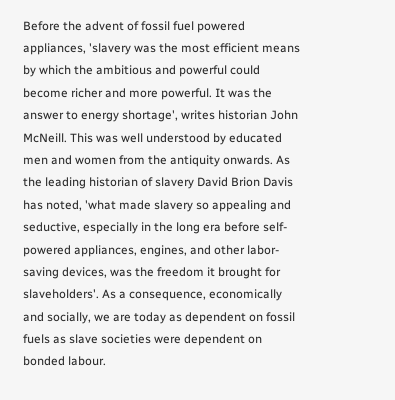Before the advent of fossil fuel powered appliances, 'slavery was the most efficient means by which the ambitious and powerful could become richer and more powerful. It was the answer to energy shortage', writes historian John McNeill. This was well understood by educated men and women from the antiquity onwards. As the leading historian of slavery David Brion Davis has noted, 'what made slavery so appealing and seductive, especially in the long era before self-powered appliances, engines, and other labor-saving devices, was the freedom it brought for slaveholders'. As a consequence, economically and socially, we are today as dependent on fossil fuels as slave societies were dependent on bonded labour.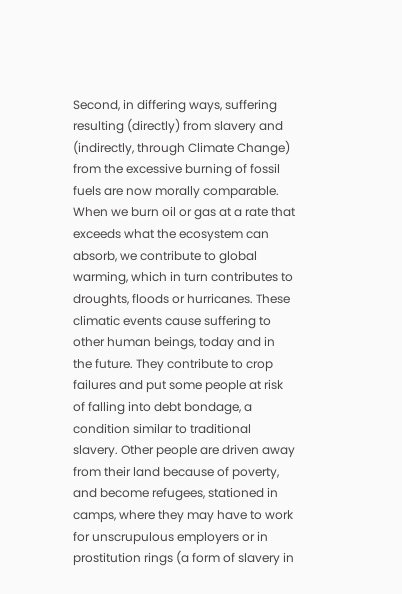Second, in differing ways, suffering resulting (directly) from slavery and (indirectly, through Climate Change) from the excessive burning of fossil fuels are now morally comparable. When we burn oil or gas at a rate that exceeds what the ecosystem can absorb, we contribute to global warming, which in turn contributes to droughts, floods or hurricanes. These climatic events cause suffering to other human beings, today and in the future. They contribute to crop failures and put some people at risk of falling into debt bondage, a condition similar to traditional slavery. Other people are driven away from their land because of poverty, and become refugees, stationed in camps, where they may have to work for unscrupulous employers or in prostitution rings (a form of slavery in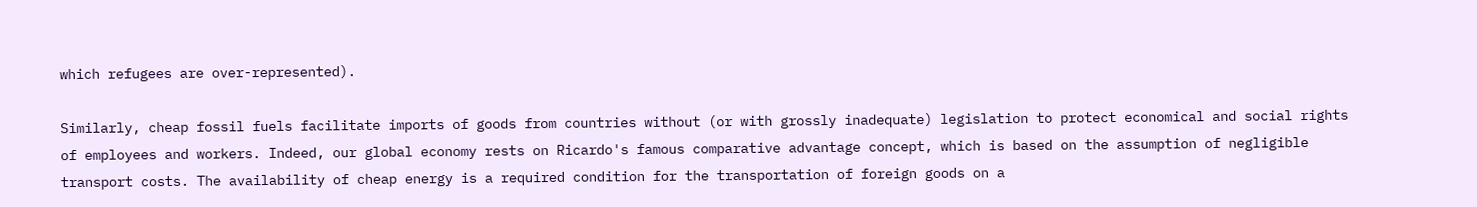which refugees are over-represented).

Similarly, cheap fossil fuels facilitate imports of goods from countries without (or with grossly inadequate) legislation to protect economical and social rights of employees and workers. Indeed, our global economy rests on Ricardo's famous comparative advantage concept, which is based on the assumption of negligible transport costs. The availability of cheap energy is a required condition for the transportation of foreign goods on a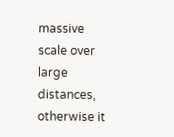massive scale over large distances, otherwise it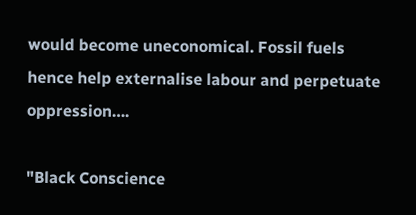would become uneconomical. Fossil fuels hence help externalise labour and perpetuate oppression….

"Black Conscience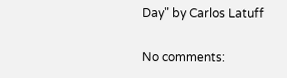Day" by Carlos Latuff

No comments: